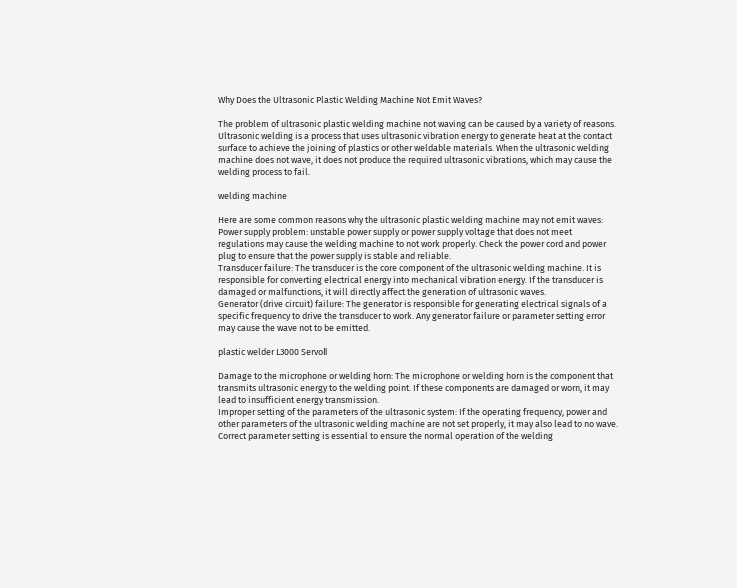Why Does the Ultrasonic Plastic Welding Machine Not Emit Waves?

The problem of ultrasonic plastic welding machine not waving can be caused by a variety of reasons. Ultrasonic welding is a process that uses ultrasonic vibration energy to generate heat at the contact surface to achieve the joining of plastics or other weldable materials. When the ultrasonic welding machine does not wave, it does not produce the required ultrasonic vibrations, which may cause the welding process to fail.

welding machine

Here are some common reasons why the ultrasonic plastic welding machine may not emit waves:
Power supply problem: unstable power supply or power supply voltage that does not meet regulations may cause the welding machine to not work properly. Check the power cord and power plug to ensure that the power supply is stable and reliable.
Transducer failure: The transducer is the core component of the ultrasonic welding machine. It is responsible for converting electrical energy into mechanical vibration energy. If the transducer is damaged or malfunctions, it will directly affect the generation of ultrasonic waves.
Generator (drive circuit) failure: The generator is responsible for generating electrical signals of a specific frequency to drive the transducer to work. Any generator failure or parameter setting error may cause the wave not to be emitted.

plastic welder L3000 ServoⅡ

Damage to the microphone or welding horn: The microphone or welding horn is the component that transmits ultrasonic energy to the welding point. If these components are damaged or worn, it may lead to insufficient energy transmission.
Improper setting of the parameters of the ultrasonic system: If the operating frequency, power and other parameters of the ultrasonic welding machine are not set properly, it may also lead to no wave. Correct parameter setting is essential to ensure the normal operation of the welding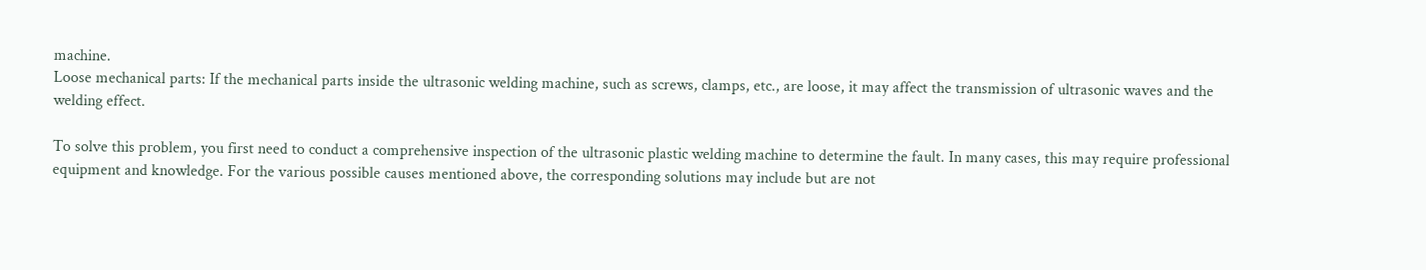machine.
Loose mechanical parts: If the mechanical parts inside the ultrasonic welding machine, such as screws, clamps, etc., are loose, it may affect the transmission of ultrasonic waves and the welding effect.

To solve this problem, you first need to conduct a comprehensive inspection of the ultrasonic plastic welding machine to determine the fault. In many cases, this may require professional equipment and knowledge. For the various possible causes mentioned above, the corresponding solutions may include but are not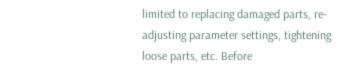limited to replacing damaged parts, re-adjusting parameter settings, tightening loose parts, etc. Before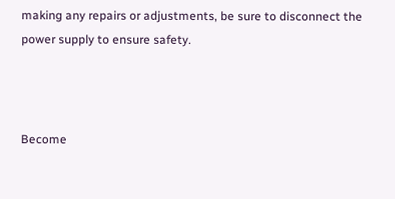making any repairs or adjustments, be sure to disconnect the power supply to ensure safety.



Become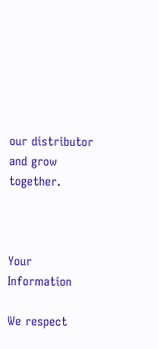our distributor and grow together.



Your Information

We respect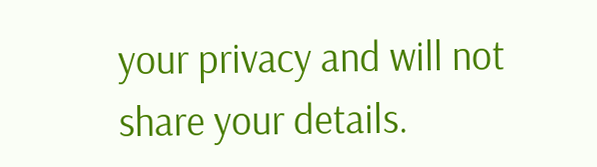your privacy and will not share your details.